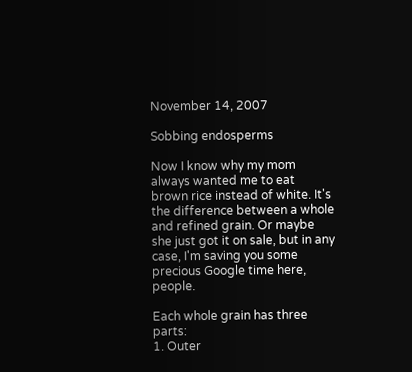November 14, 2007

Sobbing endosperms

Now I know why my mom always wanted me to eat brown rice instead of white. It's the difference between a whole and refined grain. Or maybe she just got it on sale, but in any case, I'm saving you some precious Google time here, people.

Each whole grain has three parts:
1. Outer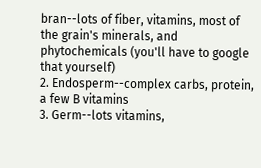bran--lots of fiber, vitamins, most of the grain's minerals, and phytochemicals (you'll have to google that yourself)
2. Endosperm--complex carbs, protein, a few B vitamins
3. Germ--lots vitamins,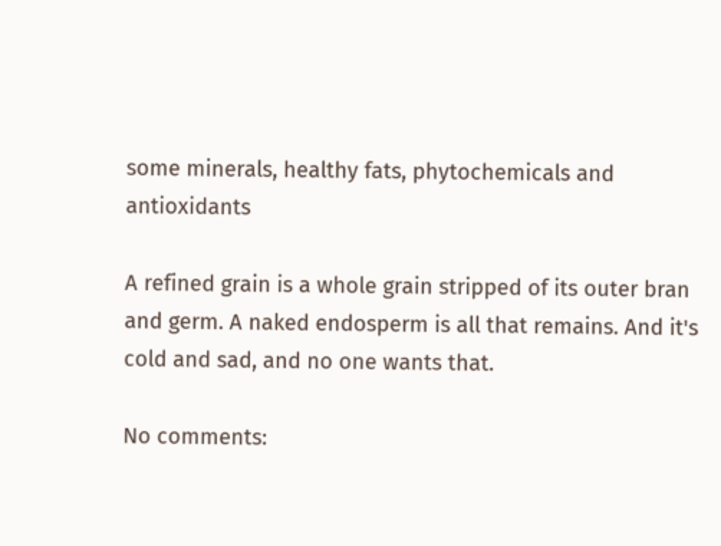some minerals, healthy fats, phytochemicals and antioxidants

A refined grain is a whole grain stripped of its outer bran and germ. A naked endosperm is all that remains. And it's cold and sad, and no one wants that.

No comments: